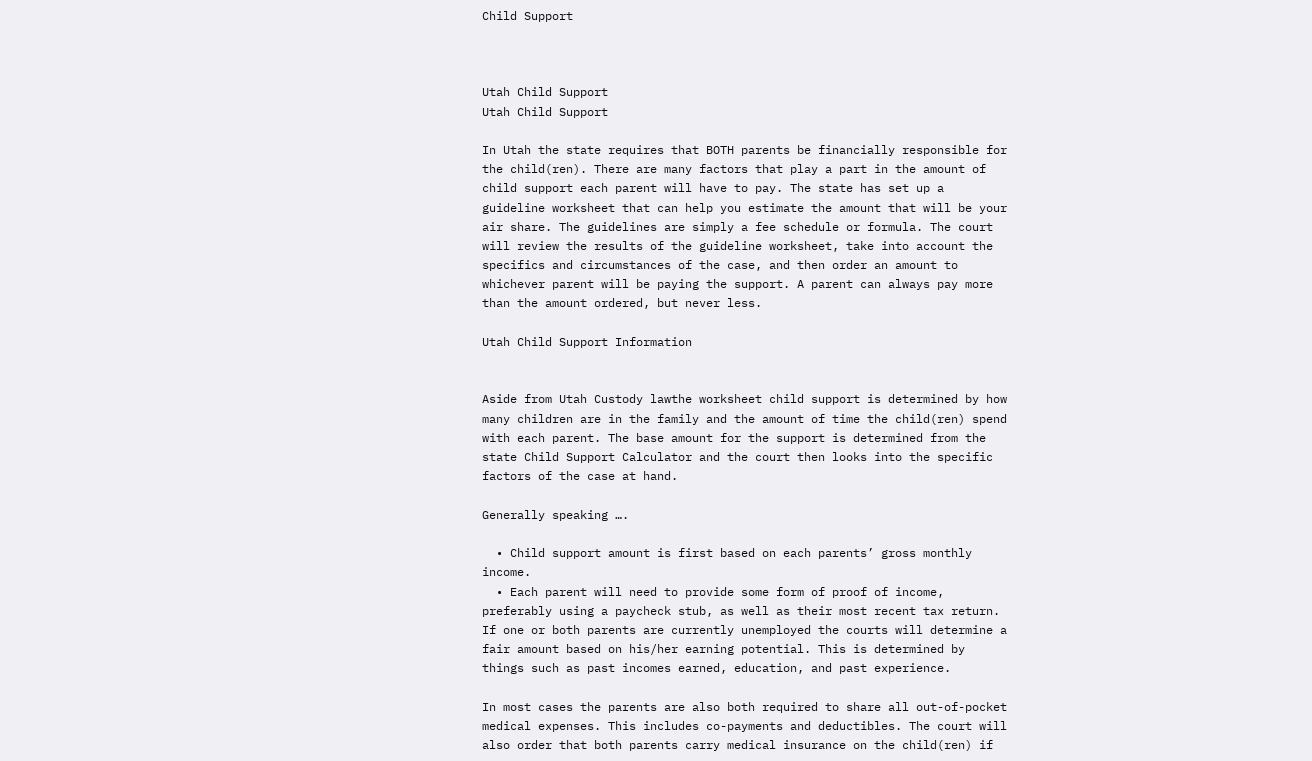Child Support



Utah Child Support
Utah Child Support

In Utah the state requires that BOTH parents be financially responsible for the child(ren). There are many factors that play a part in the amount of child support each parent will have to pay. The state has set up a guideline worksheet that can help you estimate the amount that will be your air share. The guidelines are simply a fee schedule or formula. The court will review the results of the guideline worksheet, take into account the specifics and circumstances of the case, and then order an amount to whichever parent will be paying the support. A parent can always pay more than the amount ordered, but never less.

Utah Child Support Information


Aside from Utah Custody lawthe worksheet child support is determined by how many children are in the family and the amount of time the child(ren) spend with each parent. The base amount for the support is determined from the state Child Support Calculator and the court then looks into the specific factors of the case at hand.

Generally speaking ….

  • Child support amount is first based on each parents’ gross monthly income.
  • Each parent will need to provide some form of proof of income, preferably using a paycheck stub, as well as their most recent tax return. If one or both parents are currently unemployed the courts will determine a fair amount based on his/her earning potential. This is determined by things such as past incomes earned, education, and past experience.

In most cases the parents are also both required to share all out-of-pocket medical expenses. This includes co-payments and deductibles. The court will also order that both parents carry medical insurance on the child(ren) if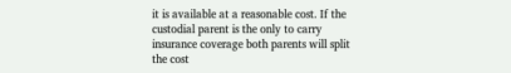it is available at a reasonable cost. If the custodial parent is the only to carry insurance coverage both parents will split the cost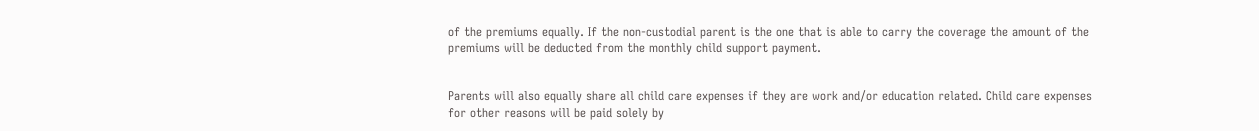of the premiums equally. If the non-custodial parent is the one that is able to carry the coverage the amount of the premiums will be deducted from the monthly child support payment.


Parents will also equally share all child care expenses if they are work and/or education related. Child care expenses for other reasons will be paid solely by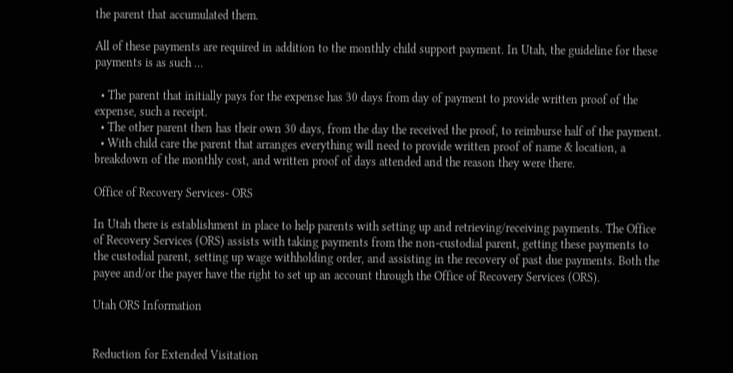the parent that accumulated them.

All of these payments are required in addition to the monthly child support payment. In Utah, the guideline for these payments is as such …

  • The parent that initially pays for the expense has 30 days from day of payment to provide written proof of the expense, such a receipt.
  • The other parent then has their own 30 days, from the day the received the proof, to reimburse half of the payment.
  • With child care the parent that arranges everything will need to provide written proof of name & location, a breakdown of the monthly cost, and written proof of days attended and the reason they were there.

Office of Recovery Services- ORS

In Utah there is establishment in place to help parents with setting up and retrieving/receiving payments. The Office of Recovery Services (ORS) assists with taking payments from the non-custodial parent, getting these payments to the custodial parent, setting up wage withholding order, and assisting in the recovery of past due payments. Both the payee and/or the payer have the right to set up an account through the Office of Recovery Services (ORS).

Utah ORS Information


Reduction for Extended Visitation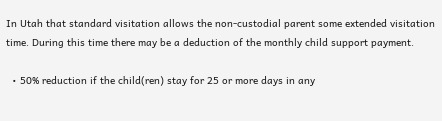In Utah that standard visitation allows the non-custodial parent some extended visitation time. During this time there may be a deduction of the monthly child support payment.

  • 50% reduction if the child(ren) stay for 25 or more days in any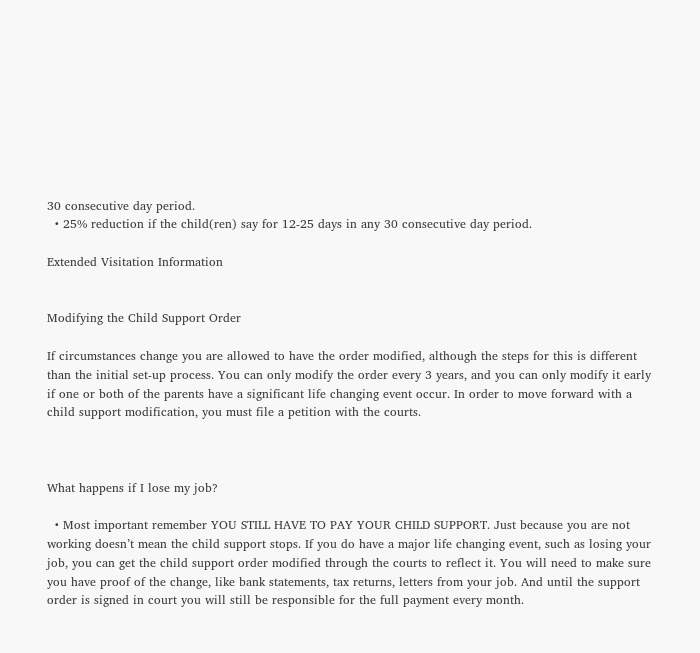30 consecutive day period.
  • 25% reduction if the child(ren) say for 12-25 days in any 30 consecutive day period.

Extended Visitation Information


Modifying the Child Support Order

If circumstances change you are allowed to have the order modified, although the steps for this is different than the initial set-up process. You can only modify the order every 3 years, and you can only modify it early if one or both of the parents have a significant life changing event occur. In order to move forward with a child support modification, you must file a petition with the courts.



What happens if I lose my job?

  • Most important remember YOU STILL HAVE TO PAY YOUR CHILD SUPPORT. Just because you are not working doesn’t mean the child support stops. If you do have a major life changing event, such as losing your job, you can get the child support order modified through the courts to reflect it. You will need to make sure you have proof of the change, like bank statements, tax returns, letters from your job. And until the support order is signed in court you will still be responsible for the full payment every month.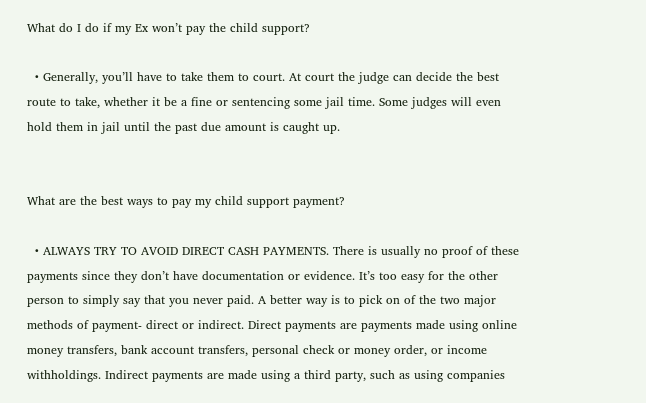What do I do if my Ex won’t pay the child support?

  • Generally, you’ll have to take them to court. At court the judge can decide the best route to take, whether it be a fine or sentencing some jail time. Some judges will even hold them in jail until the past due amount is caught up.


What are the best ways to pay my child support payment?

  • ALWAYS TRY TO AVOID DIRECT CASH PAYMENTS. There is usually no proof of these payments since they don’t have documentation or evidence. It’s too easy for the other person to simply say that you never paid. A better way is to pick on of the two major methods of payment- direct or indirect. Direct payments are payments made using online money transfers, bank account transfers, personal check or money order, or income withholdings. Indirect payments are made using a third party, such as using companies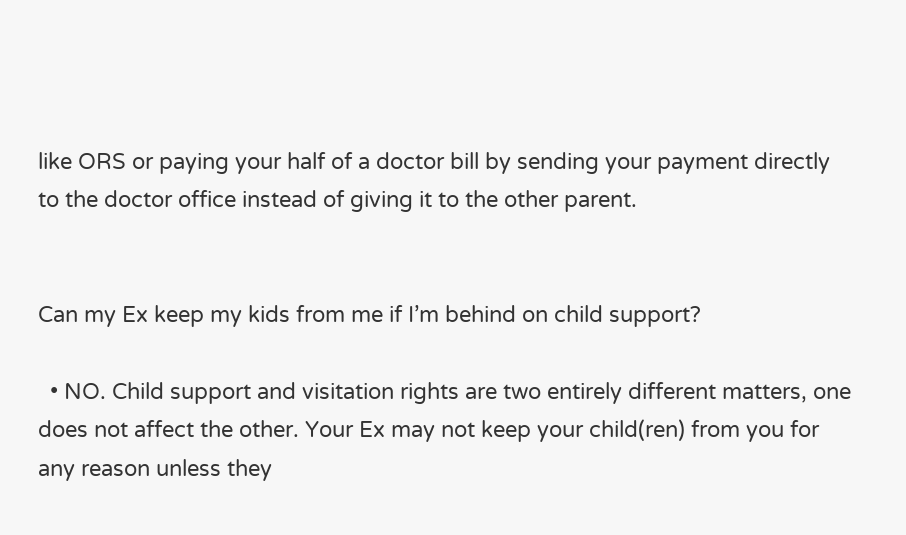like ORS or paying your half of a doctor bill by sending your payment directly to the doctor office instead of giving it to the other parent.


Can my Ex keep my kids from me if I’m behind on child support?

  • NO. Child support and visitation rights are two entirely different matters, one does not affect the other. Your Ex may not keep your child(ren) from you for any reason unless they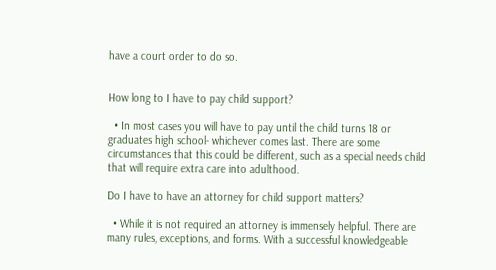have a court order to do so.


How long to I have to pay child support?

  • In most cases you will have to pay until the child turns 18 or graduates high school- whichever comes last. There are some circumstances that this could be different, such as a special needs child that will require extra care into adulthood.

Do I have to have an attorney for child support matters?

  • While it is not required an attorney is immensely helpful. There are many rules, exceptions, and forms. With a successful knowledgeable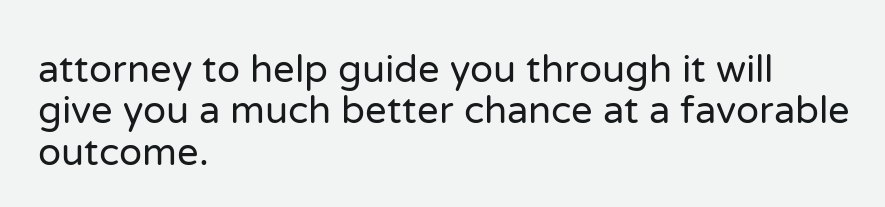attorney to help guide you through it will give you a much better chance at a favorable outcome.